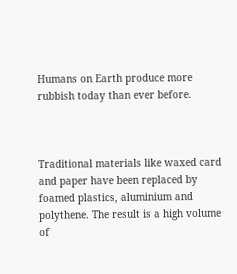Humans on Earth produce more rubbish today than ever before.



Traditional materials like waxed card and paper have been replaced by foamed plastics, aluminium and polythene. The result is a high volume of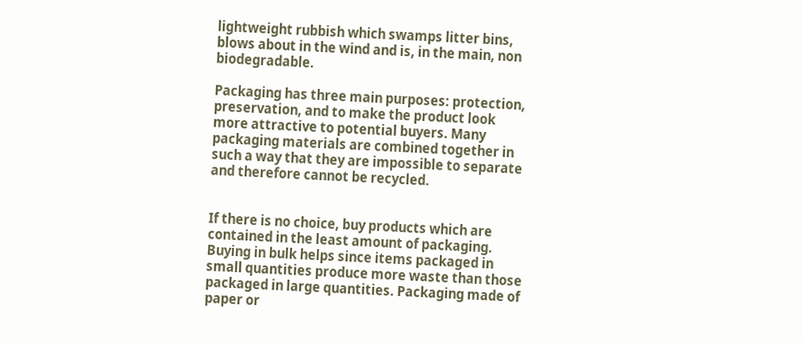lightweight rubbish which swamps litter bins, blows about in the wind and is, in the main, non biodegradable.

Packaging has three main purposes: protection, preservation, and to make the product look more attractive to potential buyers. Many packaging materials are combined together in such a way that they are impossible to separate and therefore cannot be recycled.


If there is no choice, buy products which are contained in the least amount of packaging. Buying in bulk helps since items packaged in small quantities produce more waste than those packaged in large quantities. Packaging made of paper or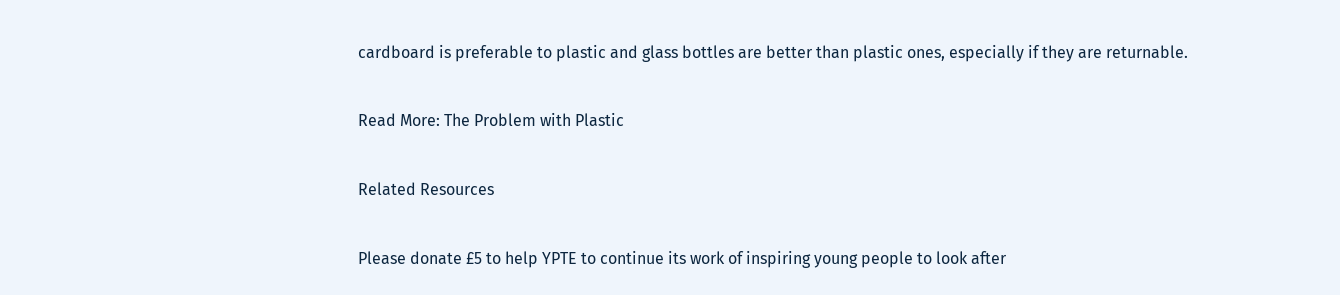cardboard is preferable to plastic and glass bottles are better than plastic ones, especially if they are returnable.

Read More: The Problem with Plastic

Related Resources

Please donate £5 to help YPTE to continue its work of inspiring young people to look after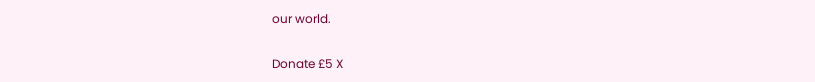our world.

Donate £5 X